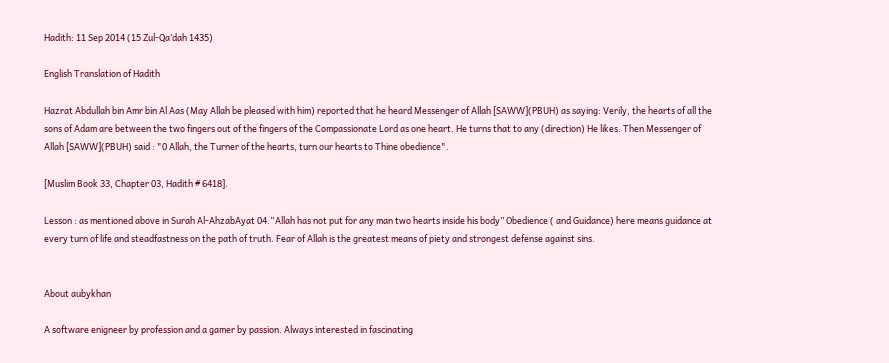Hadith: 11 Sep 2014 (15 Zul-Qa’dah 1435)

English Translation of Hadith

Hazrat Abdullah bin Amr bin Al Aas (May Allah be pleased with him) reported that he heard Messenger of Allah [SAWW](PBUH) as saying: Verily, the hearts of all the sons of Adam are between the two fingers out of the fingers of the Compassionate Lord as one heart. He turns that to any (direction) He likes. Then Messenger of Allah [SAWW](PBUH) said : "0 Allah, the Turner of the hearts, turn our hearts to Thine obedience".

[Muslim Book 33, Chapter 03, Hadith # 6418].

Lesson : as mentioned above in Surah Al-AhzabAyat 04.“Allah has not put for any man two hearts inside his body” Obedience ( and Guidance) here means guidance at every turn of life and steadfastness on the path of truth. Fear of Allah is the greatest means of piety and strongest defense against sins.


About aubykhan

A software enigneer by profession and a gamer by passion. Always interested in fascinating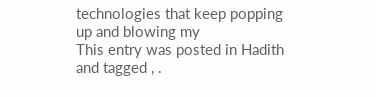technologies that keep popping up and blowing my
This entry was posted in Hadith and tagged , .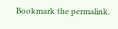Bookmark the permalink.